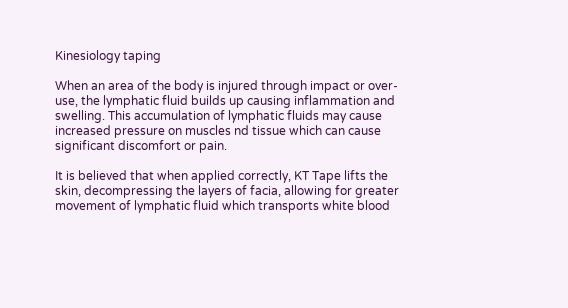Kinesiology taping

When an area of the body is injured through impact or over-use, the lymphatic fluid builds up causing inflammation and swelling. This accumulation of lymphatic fluids may cause increased pressure on muscles nd tissue which can cause significant discomfort or pain.

It is believed that when applied correctly, KT Tape lifts the skin, decompressing the layers of facia, allowing for greater movement of lymphatic fluid which transports white blood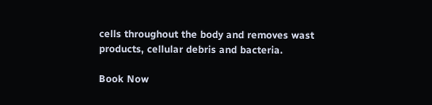cells throughout the body and removes wast products, cellular debris and bacteria.

Book Now